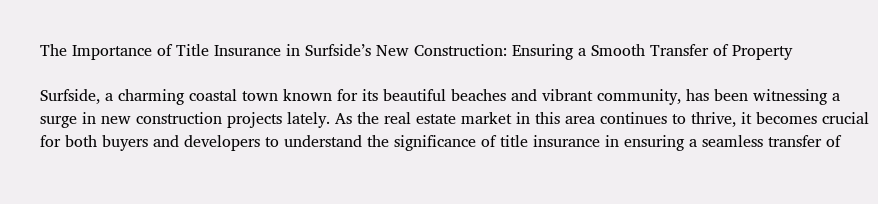The Importance of Title Insurance in Surfside’s New Construction: Ensuring a Smooth Transfer of Property

Surfside, a charming coastal town known for its beautiful beaches and vibrant community, has been witnessing a surge in new construction projects lately. As the real estate market in this area continues to thrive, it becomes crucial for both buyers and developers to understand the significance of title insurance in ensuring a seamless transfer of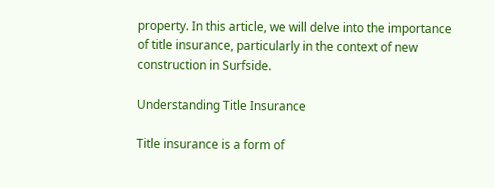property. In this article, we will delve into the importance of title insurance, particularly in the context of new construction in Surfside.

Understanding Title Insurance

Title insurance is a form of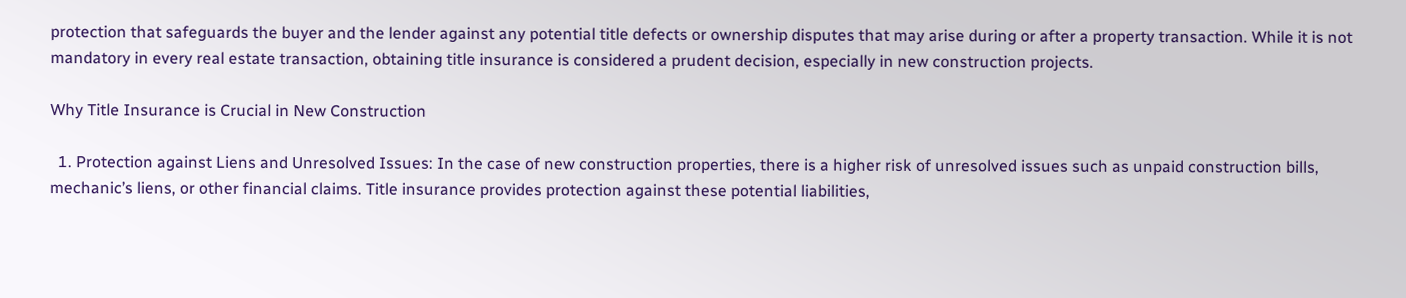protection that safeguards the buyer and the lender against any potential title defects or ownership disputes that may arise during or after a property transaction. While it is not mandatory in every real estate transaction, obtaining title insurance is considered a prudent decision, especially in new construction projects.

Why Title Insurance is Crucial in New Construction

  1. Protection against Liens and Unresolved Issues: In the case of new construction properties, there is a higher risk of unresolved issues such as unpaid construction bills, mechanic’s liens, or other financial claims. Title insurance provides protection against these potential liabilities,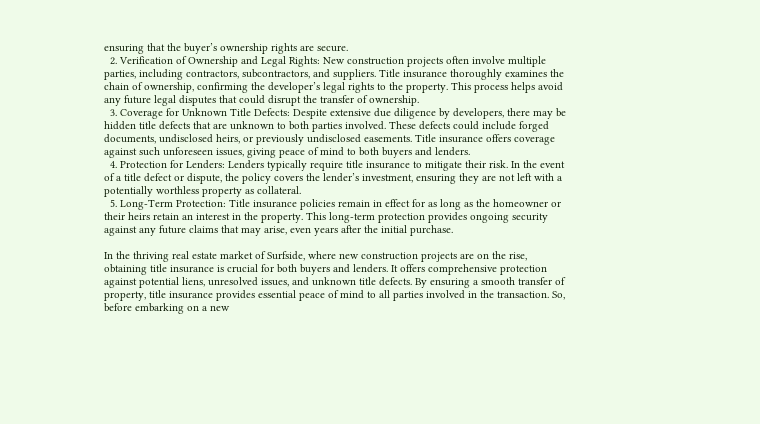ensuring that the buyer’s ownership rights are secure.
  2. Verification of Ownership and Legal Rights: New construction projects often involve multiple parties, including contractors, subcontractors, and suppliers. Title insurance thoroughly examines the chain of ownership, confirming the developer’s legal rights to the property. This process helps avoid any future legal disputes that could disrupt the transfer of ownership.
  3. Coverage for Unknown Title Defects: Despite extensive due diligence by developers, there may be hidden title defects that are unknown to both parties involved. These defects could include forged documents, undisclosed heirs, or previously undisclosed easements. Title insurance offers coverage against such unforeseen issues, giving peace of mind to both buyers and lenders.
  4. Protection for Lenders: Lenders typically require title insurance to mitigate their risk. In the event of a title defect or dispute, the policy covers the lender’s investment, ensuring they are not left with a potentially worthless property as collateral.
  5. Long-Term Protection: Title insurance policies remain in effect for as long as the homeowner or their heirs retain an interest in the property. This long-term protection provides ongoing security against any future claims that may arise, even years after the initial purchase.

In the thriving real estate market of Surfside, where new construction projects are on the rise, obtaining title insurance is crucial for both buyers and lenders. It offers comprehensive protection against potential liens, unresolved issues, and unknown title defects. By ensuring a smooth transfer of property, title insurance provides essential peace of mind to all parties involved in the transaction. So, before embarking on a new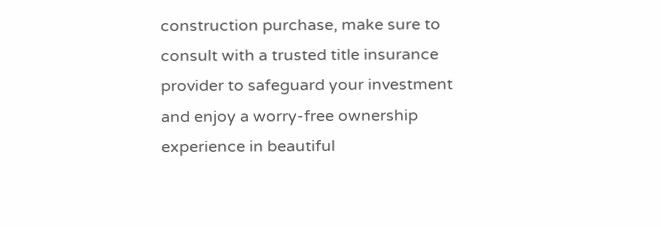construction purchase, make sure to consult with a trusted title insurance provider to safeguard your investment and enjoy a worry-free ownership experience in beautiful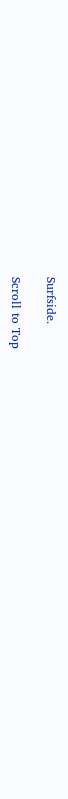Surfside.

Scroll to Top